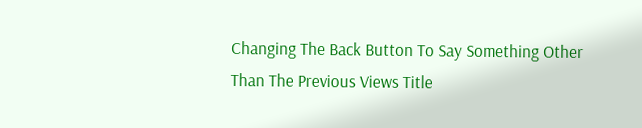Changing The Back Button To Say Something Other Than The Previous Views Title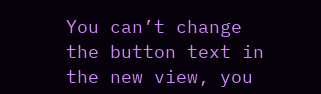You can’t change the button text in the new view, you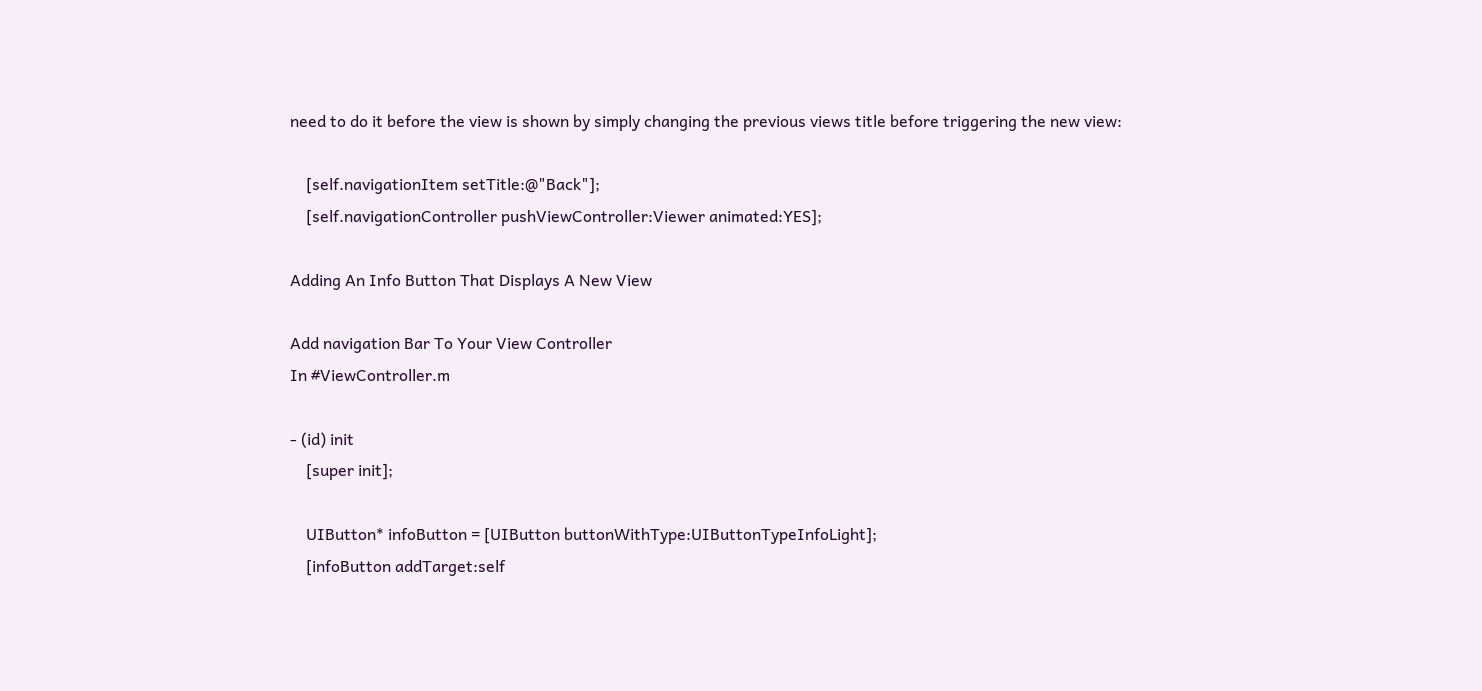need to do it before the view is shown by simply changing the previous views title before triggering the new view:

    [self.navigationItem setTitle:@"Back"];
    [self.navigationController pushViewController:Viewer animated:YES];

Adding An Info Button That Displays A New View

Add navigation Bar To Your View Controller
In #ViewController.m

- (id) init
    [super init];

    UIButton* infoButton = [UIButton buttonWithType:UIButtonTypeInfoLight];
    [infoButton addTarget:self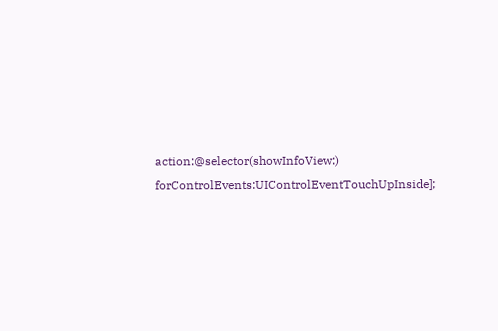action:@selector(showInfoView:) forControlEvents:UIControlEventTouchUpInside];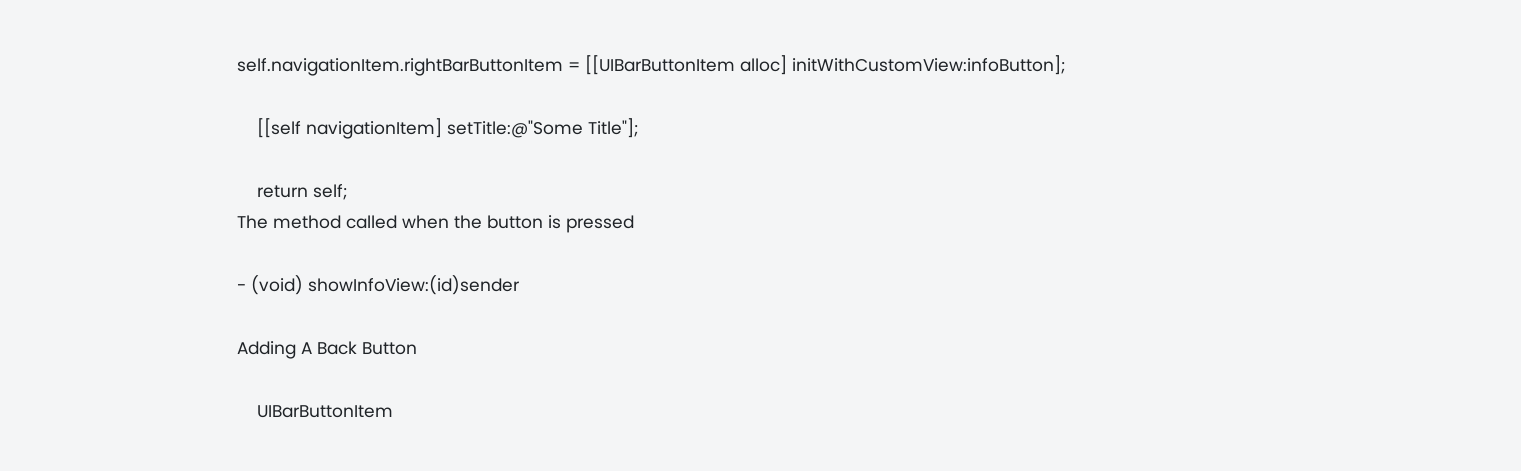self.navigationItem.rightBarButtonItem = [[UIBarButtonItem alloc] initWithCustomView:infoButton];

    [[self navigationItem] setTitle:@"Some Title"];

    return self;
The method called when the button is pressed

- (void) showInfoView:(id)sender

Adding A Back Button

    UIBarButtonItem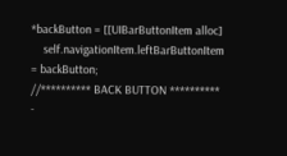*backButton = [[UIBarButtonItem alloc]
    self.navigationItem.leftBarButtonItem = backButton;
//********** BACK BUTTON **********
-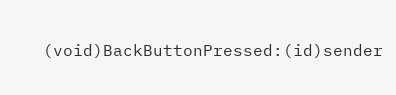(void)BackButtonPressed:(id)sender